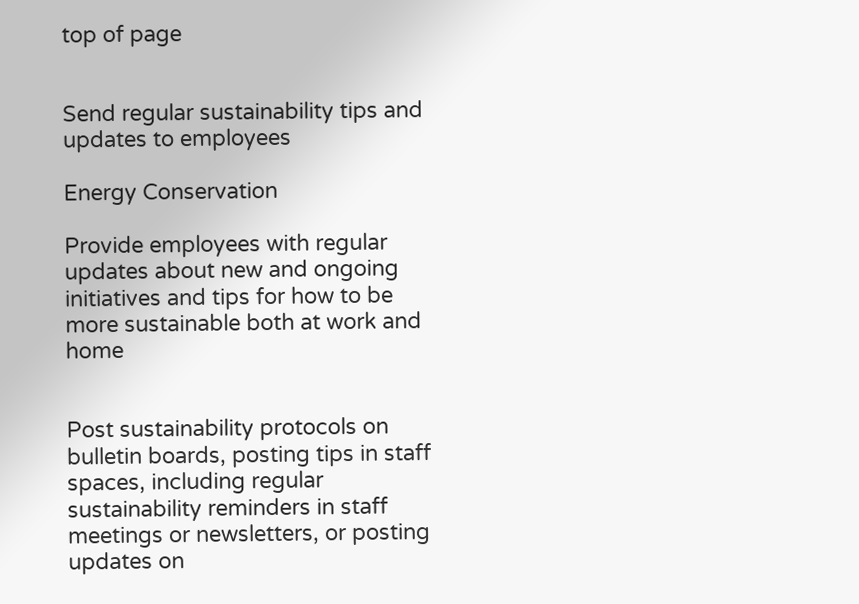top of page


Send regular sustainability tips and updates to employees

Energy Conservation

Provide employees with regular updates about new and ongoing initiatives and tips for how to be more sustainable both at work and home


Post sustainability protocols on bulletin boards, posting tips in staff spaces, including regular sustainability reminders in staff meetings or newsletters, or posting updates on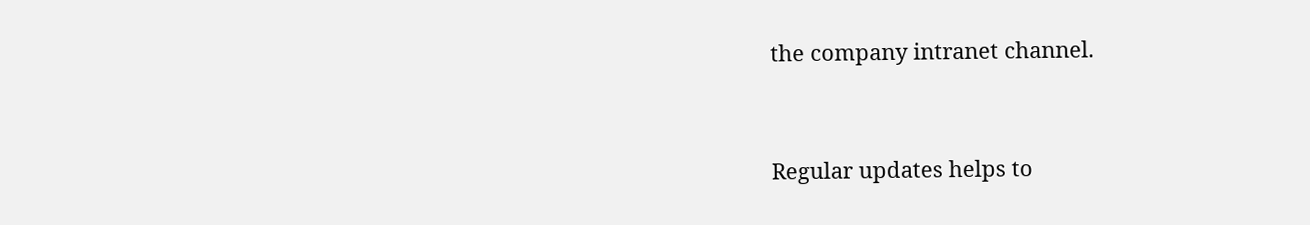the company intranet channel.


Regular updates helps to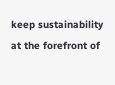keep sustainability at the forefront of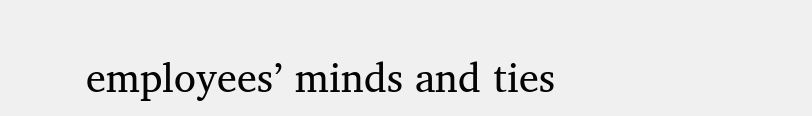employees’ minds and ties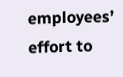employees’ effort to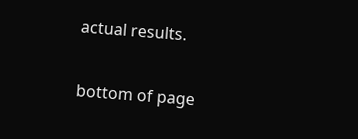actual results.

bottom of page